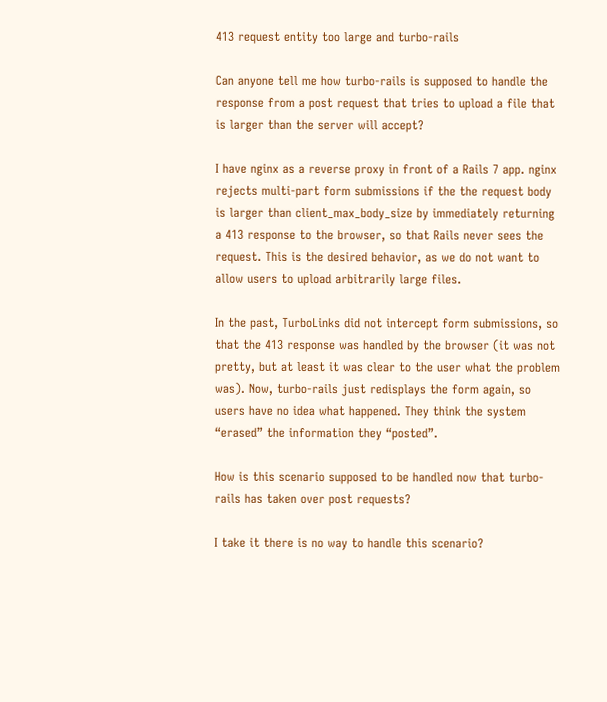413 request entity too large and turbo-rails

Can anyone tell me how turbo-rails is supposed to handle the response from a post request that tries to upload a file that is larger than the server will accept?

I have nginx as a reverse proxy in front of a Rails 7 app. nginx rejects multi-part form submissions if the the request body is larger than client_max_body_size by immediately returning a 413 response to the browser, so that Rails never sees the request. This is the desired behavior, as we do not want to allow users to upload arbitrarily large files.

In the past, TurboLinks did not intercept form submissions, so that the 413 response was handled by the browser (it was not pretty, but at least it was clear to the user what the problem was). Now, turbo-rails just redisplays the form again, so users have no idea what happened. They think the system “erased” the information they “posted”.

How is this scenario supposed to be handled now that turbo-rails has taken over post requests?

I take it there is no way to handle this scenario?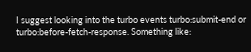I suggest looking into the turbo events turbo:submit-end or turbo:before-fetch-response. Something like: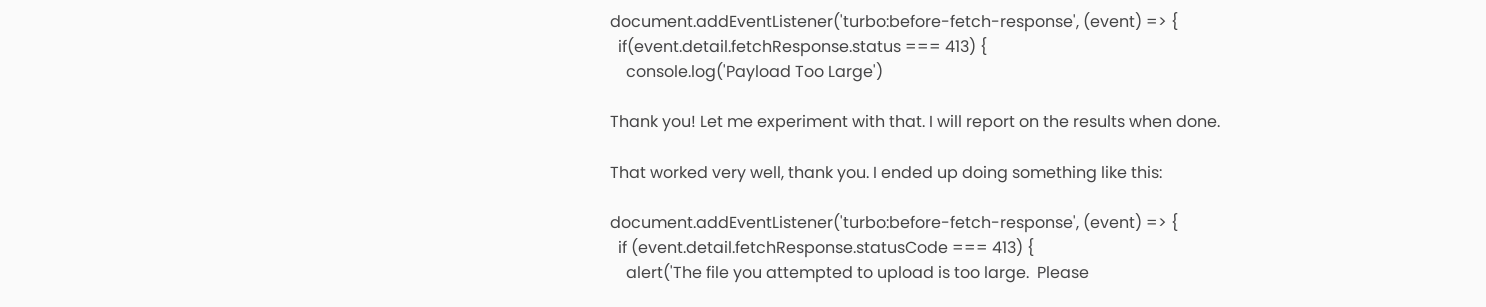document.addEventListener('turbo:before-fetch-response', (event) => {
  if(event.detail.fetchResponse.status === 413) {
    console.log('Payload Too Large')

Thank you! Let me experiment with that. I will report on the results when done.

That worked very well, thank you. I ended up doing something like this:

document.addEventListener('turbo:before-fetch-response', (event) => {
  if (event.detail.fetchResponse.statusCode === 413) {
    alert('The file you attempted to upload is too large.  Please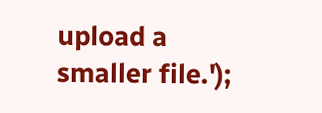upload a smaller file.');